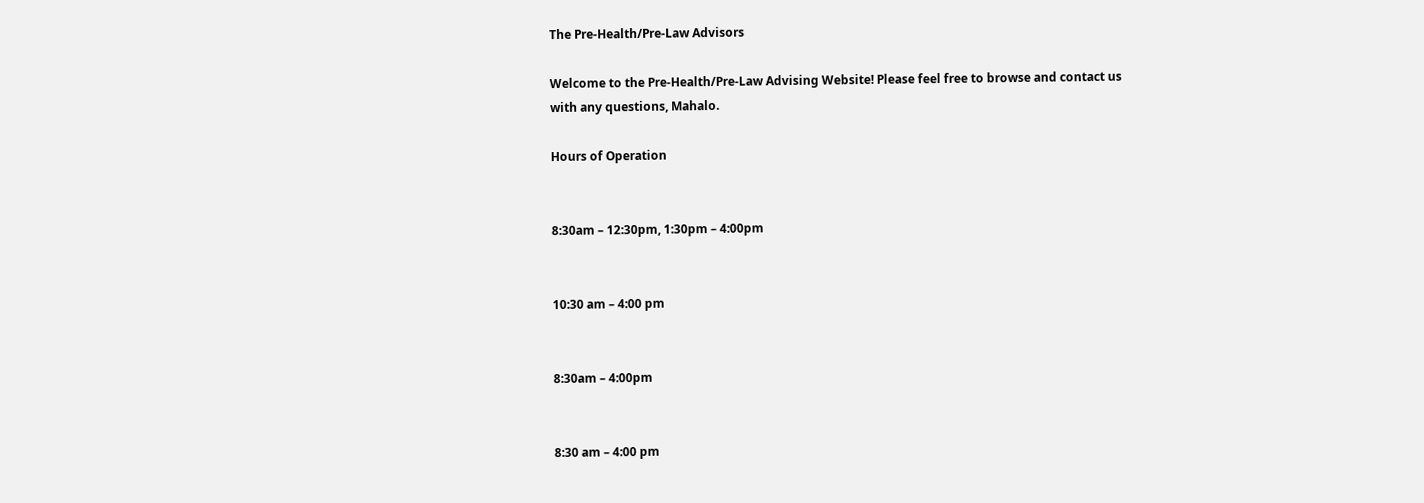The Pre-Health/Pre-Law Advisors

Welcome to the Pre-Health/Pre-Law Advising Website! Please feel free to browse and contact us with any questions, Mahalo.

Hours of Operation


8:30am – 12:30pm, 1:30pm – 4:00pm


10:30 am – 4:00 pm


8:30am – 4:00pm


8:30 am – 4:00 pm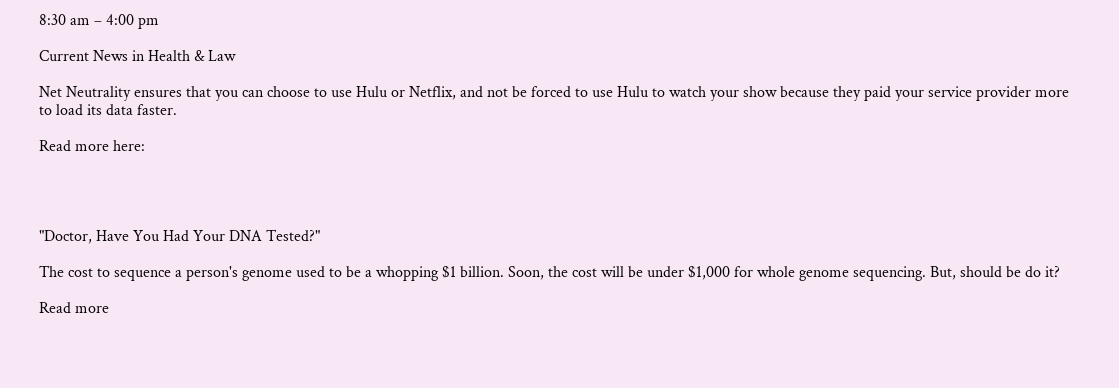8:30 am – 4:00 pm

Current News in Health & Law

Net Neutrality ensures that you can choose to use Hulu or Netflix, and not be forced to use Hulu to watch your show because they paid your service provider more to load its data faster.

Read more here:




"Doctor, Have You Had Your DNA Tested?"

The cost to sequence a person's genome used to be a whopping $1 billion. Soon, the cost will be under $1,000 for whole genome sequencing. But, should be do it?

Read more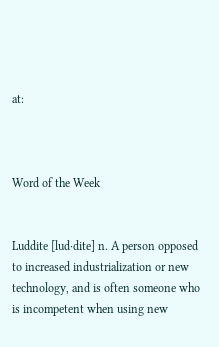at:



Word of the Week


Luddite [lud·dite] n. A person opposed to increased industrialization or new technology, and is often someone who is incompetent when using new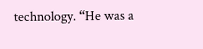technology. “He was a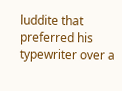luddite that preferred his typewriter over a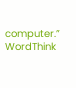computer.” WordThink